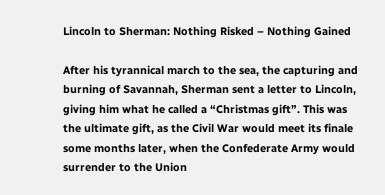Lincoln to Sherman: Nothing Risked – Nothing Gained

After his tyrannical march to the sea, the capturing and burning of Savannah, Sherman sent a letter to Lincoln, giving him what he called a “Christmas gift”. This was the ultimate gift, as the Civil War would meet its finale some months later, when the Confederate Army would surrender to the Union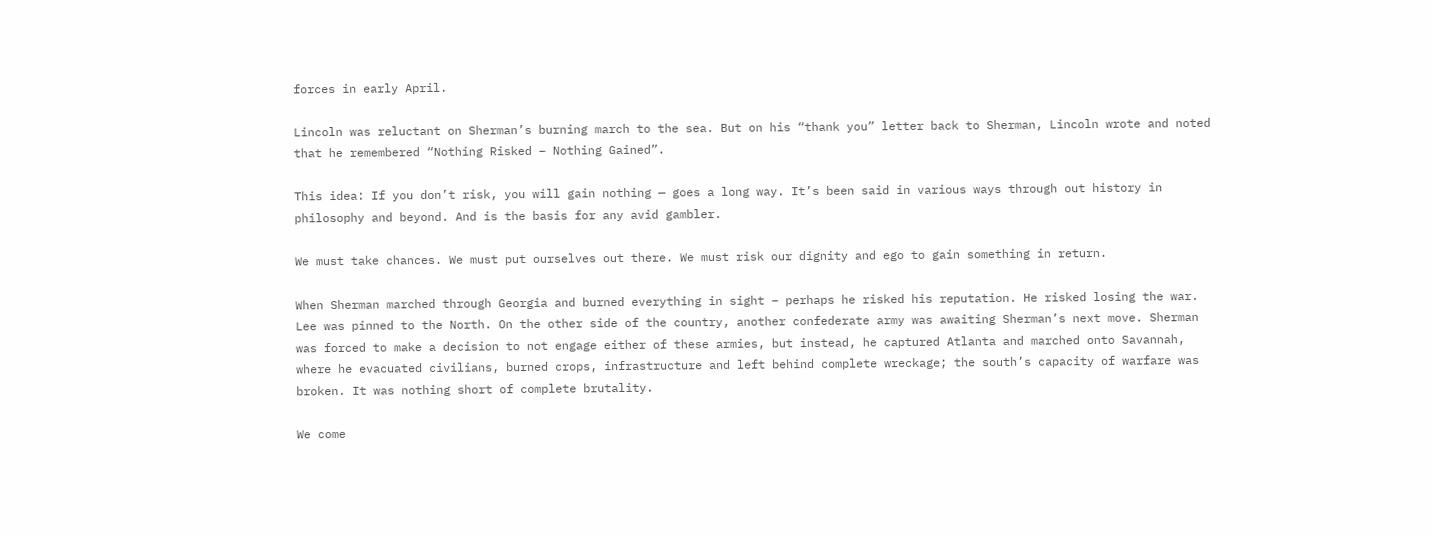forces in early April.

Lincoln was reluctant on Sherman’s burning march to the sea. But on his “thank you” letter back to Sherman, Lincoln wrote and noted that he remembered “Nothing Risked – Nothing Gained”.

This idea: If you don’t risk, you will gain nothing — goes a long way. It’s been said in various ways through out history in philosophy and beyond. And is the basis for any avid gambler.

We must take chances. We must put ourselves out there. We must risk our dignity and ego to gain something in return.

When Sherman marched through Georgia and burned everything in sight – perhaps he risked his reputation. He risked losing the war. Lee was pinned to the North. On the other side of the country, another confederate army was awaiting Sherman’s next move. Sherman was forced to make a decision to not engage either of these armies, but instead, he captured Atlanta and marched onto Savannah, where he evacuated civilians, burned crops, infrastructure and left behind complete wreckage; the south’s capacity of warfare was broken. It was nothing short of complete brutality.

We come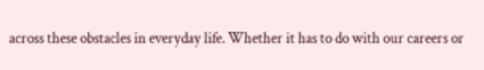across these obstacles in everyday life. Whether it has to do with our careers or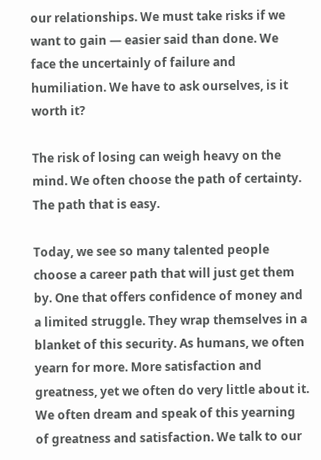our relationships. We must take risks if we want to gain — easier said than done. We face the uncertainly of failure and humiliation. We have to ask ourselves, is it worth it?

The risk of losing can weigh heavy on the mind. We often choose the path of certainty. The path that is easy.

Today, we see so many talented people choose a career path that will just get them by. One that offers confidence of money and a limited struggle. They wrap themselves in a blanket of this security. As humans, we often yearn for more. More satisfaction and greatness, yet we often do very little about it. We often dream and speak of this yearning of greatness and satisfaction. We talk to our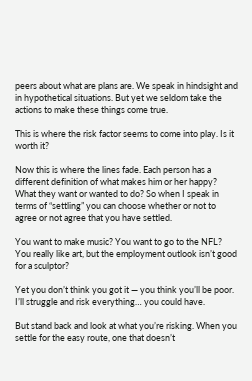peers about what are plans are. We speak in hindsight and in hypothetical situations. But yet we seldom take the actions to make these things come true.

This is where the risk factor seems to come into play. Is it worth it?

Now this is where the lines fade. Each person has a different definition of what makes him or her happy? What they want or wanted to do? So when I speak in terms of “settling” you can choose whether or not to agree or not agree that you have settled.

You want to make music? You want to go to the NFL? You really like art, but the employment outlook isn’t good for a sculptor?

Yet you don’t think you got it — you think you’ll be poor. I’ll struggle and risk everything… you could have.

But stand back and look at what you’re risking. When you settle for the easy route, one that doesn’t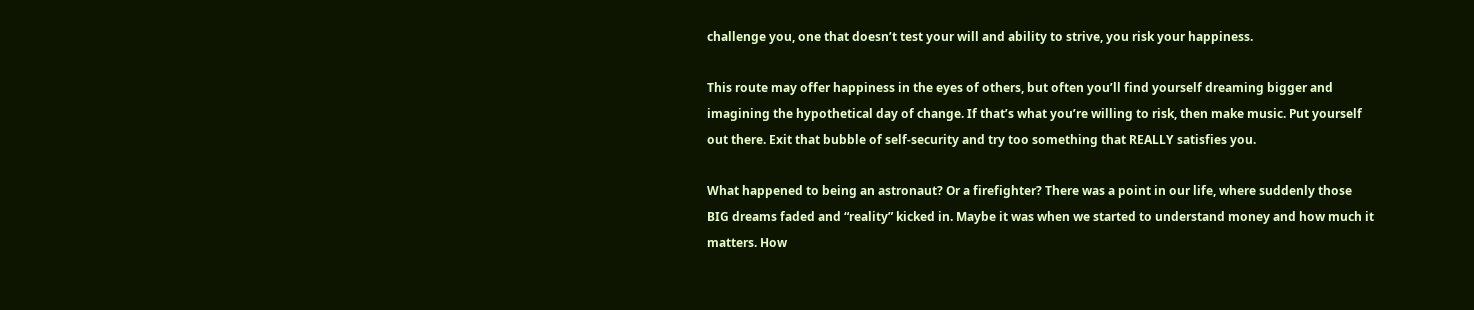challenge you, one that doesn’t test your will and ability to strive, you risk your happiness.

This route may offer happiness in the eyes of others, but often you’ll find yourself dreaming bigger and imagining the hypothetical day of change. If that’s what you’re willing to risk, then make music. Put yourself out there. Exit that bubble of self-security and try too something that REALLY satisfies you.

What happened to being an astronaut? Or a firefighter? There was a point in our life, where suddenly those BIG dreams faded and “reality” kicked in. Maybe it was when we started to understand money and how much it matters. How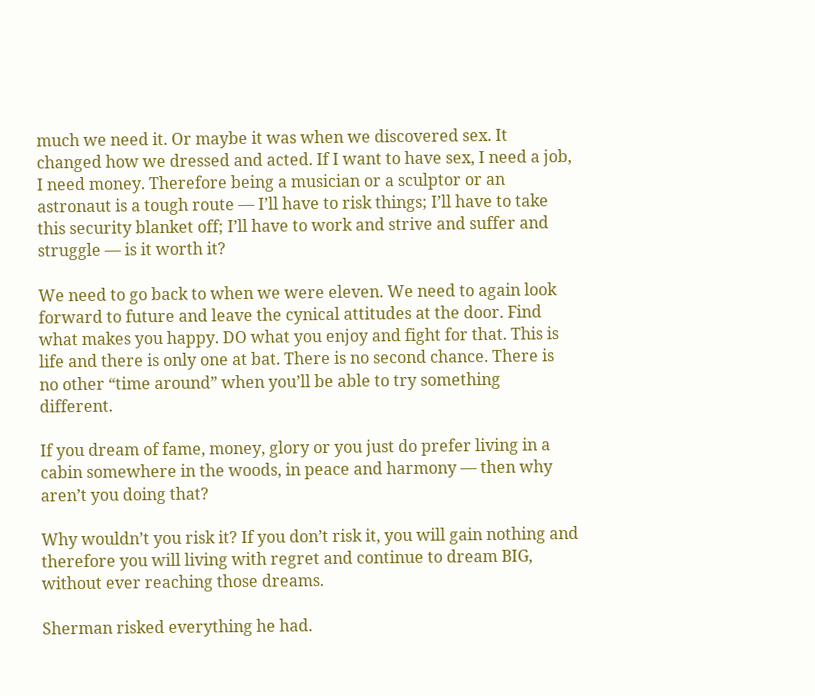much we need it. Or maybe it was when we discovered sex. It changed how we dressed and acted. If I want to have sex, I need a job, I need money. Therefore being a musician or a sculptor or an astronaut is a tough route — I’ll have to risk things; I’ll have to take this security blanket off; I’ll have to work and strive and suffer and struggle — is it worth it?

We need to go back to when we were eleven. We need to again look forward to future and leave the cynical attitudes at the door. Find what makes you happy. DO what you enjoy and fight for that. This is life and there is only one at bat. There is no second chance. There is no other “time around” when you’ll be able to try something different.

If you dream of fame, money, glory or you just do prefer living in a cabin somewhere in the woods, in peace and harmony — then why aren’t you doing that?

Why wouldn’t you risk it? If you don’t risk it, you will gain nothing and therefore you will living with regret and continue to dream BIG, without ever reaching those dreams.

Sherman risked everything he had.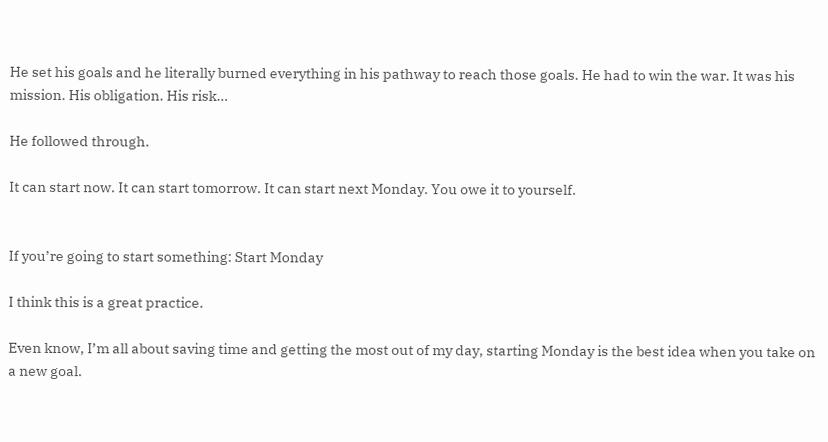He set his goals and he literally burned everything in his pathway to reach those goals. He had to win the war. It was his mission. His obligation. His risk…

He followed through.

It can start now. It can start tomorrow. It can start next Monday. You owe it to yourself.


If you’re going to start something: Start Monday

I think this is a great practice.

Even know, I’m all about saving time and getting the most out of my day, starting Monday is the best idea when you take on a new goal.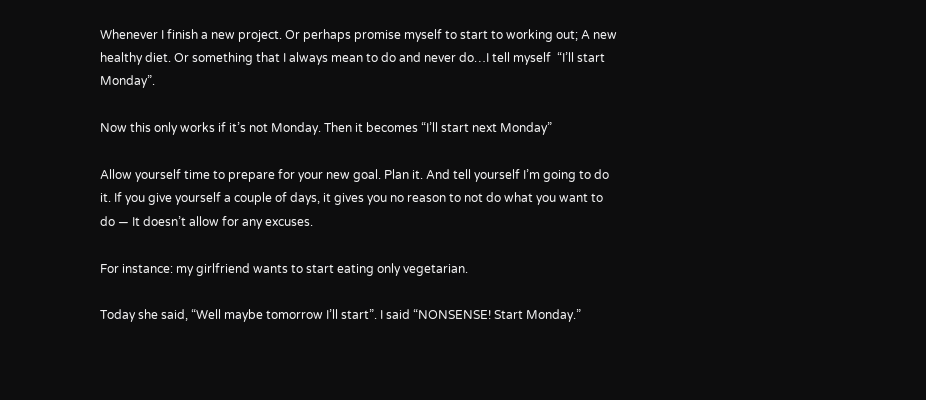Whenever I finish a new project. Or perhaps promise myself to start to working out; A new healthy diet. Or something that I always mean to do and never do…I tell myself  “I’ll start Monday”.

Now this only works if it’s not Monday. Then it becomes “I’ll start next Monday”

Allow yourself time to prepare for your new goal. Plan it. And tell yourself I’m going to do it. If you give yourself a couple of days, it gives you no reason to not do what you want to do — It doesn’t allow for any excuses.

For instance: my girlfriend wants to start eating only vegetarian.

Today she said, “Well maybe tomorrow I’ll start”. I said “NONSENSE! Start Monday.”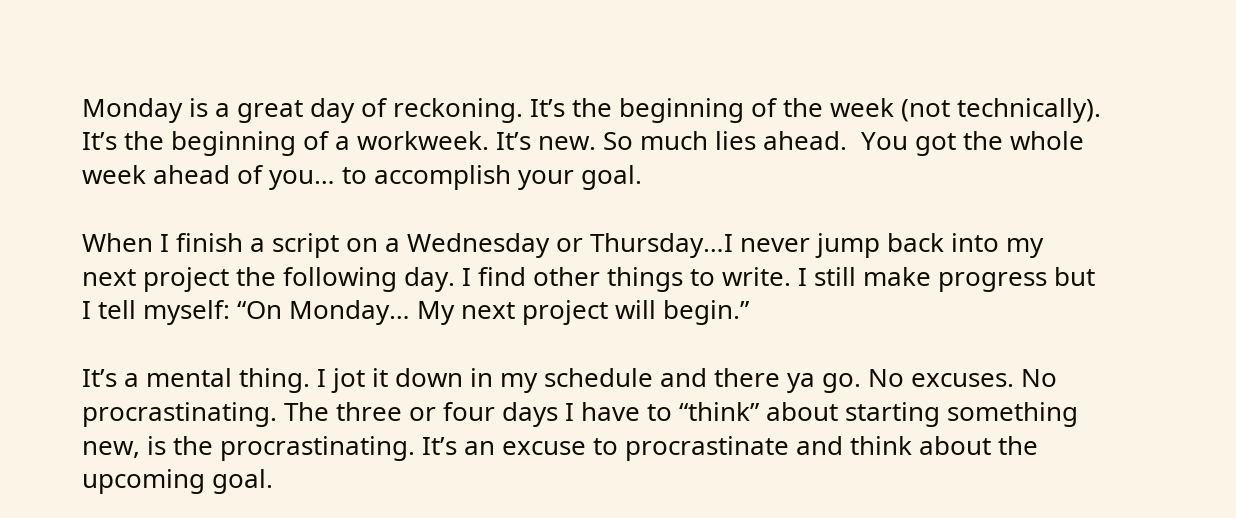Monday is a great day of reckoning. It’s the beginning of the week (not technically). It’s the beginning of a workweek. It’s new. So much lies ahead.  You got the whole week ahead of you… to accomplish your goal.

When I finish a script on a Wednesday or Thursday…I never jump back into my next project the following day. I find other things to write. I still make progress but I tell myself: “On Monday… My next project will begin.”

It’s a mental thing. I jot it down in my schedule and there ya go. No excuses. No procrastinating. The three or four days I have to “think” about starting something new, is the procrastinating. It’s an excuse to procrastinate and think about the upcoming goal.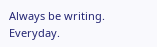Always be writing. Everyday.